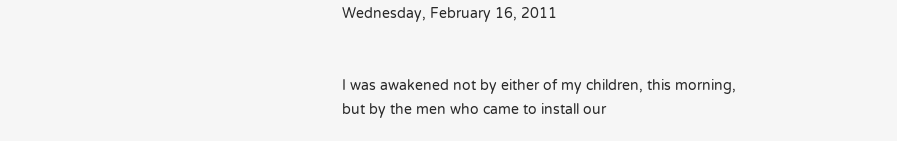Wednesday, February 16, 2011


I was awakened not by either of my children, this morning, but by the men who came to install our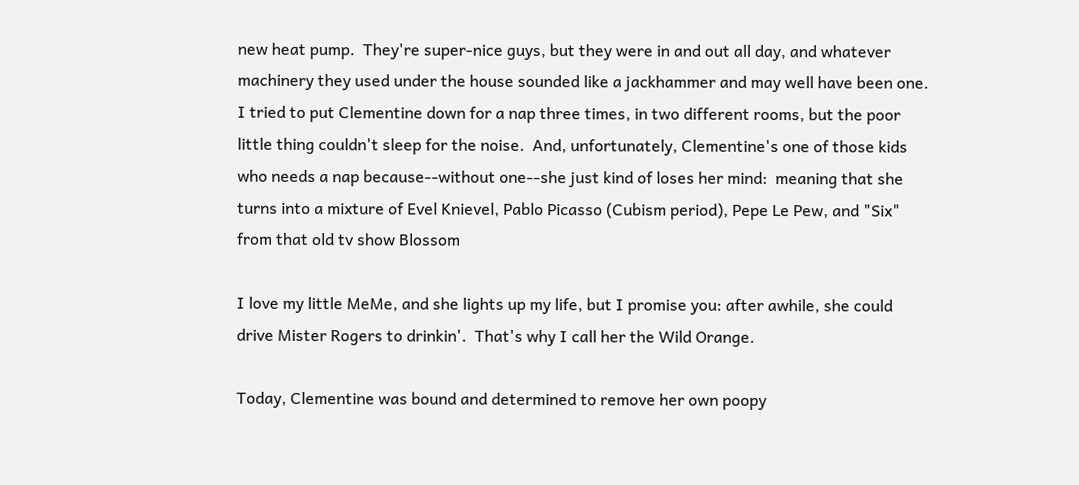new heat pump.  They're super-nice guys, but they were in and out all day, and whatever machinery they used under the house sounded like a jackhammer and may well have been one.  I tried to put Clementine down for a nap three times, in two different rooms, but the poor little thing couldn't sleep for the noise.  And, unfortunately, Clementine's one of those kids who needs a nap because--without one--she just kind of loses her mind:  meaning that she turns into a mixture of Evel Knievel, Pablo Picasso (Cubism period), Pepe Le Pew, and "Six" from that old tv show Blossom

I love my little MeMe, and she lights up my life, but I promise you: after awhile, she could drive Mister Rogers to drinkin'.  That's why I call her the Wild Orange.

Today, Clementine was bound and determined to remove her own poopy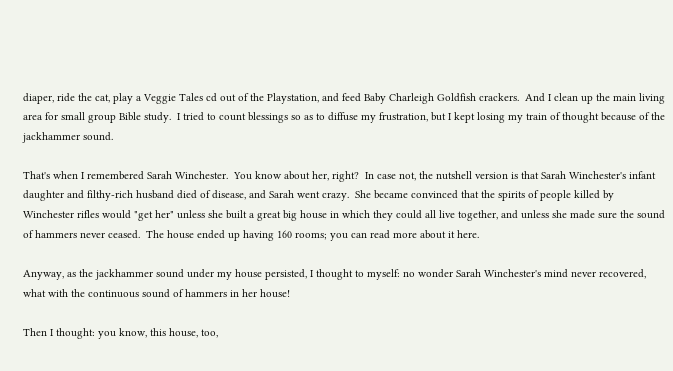diaper, ride the cat, play a Veggie Tales cd out of the Playstation, and feed Baby Charleigh Goldfish crackers.  And I clean up the main living area for small group Bible study.  I tried to count blessings so as to diffuse my frustration, but I kept losing my train of thought because of the jackhammer sound.

That's when I remembered Sarah Winchester.  You know about her, right?  In case not, the nutshell version is that Sarah Winchester's infant daughter and filthy-rich husband died of disease, and Sarah went crazy.  She became convinced that the spirits of people killed by Winchester rifles would "get her" unless she built a great big house in which they could all live together, and unless she made sure the sound of hammers never ceased.  The house ended up having 160 rooms; you can read more about it here.

Anyway, as the jackhammer sound under my house persisted, I thought to myself: no wonder Sarah Winchester's mind never recovered, what with the continuous sound of hammers in her house!

Then I thought: you know, this house, too,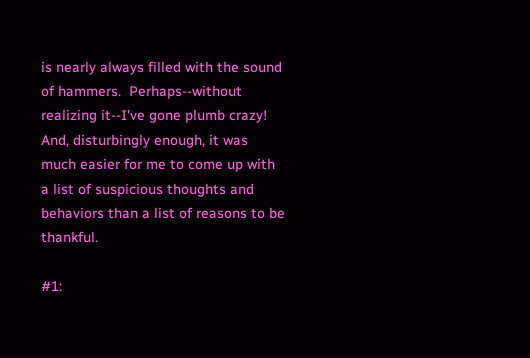is nearly always filled with the sound of hammers.  Perhaps--without realizing it--I've gone plumb crazy!  And, disturbingly enough, it was much easier for me to come up with a list of suspicious thoughts and behaviors than a list of reasons to be thankful.

#1: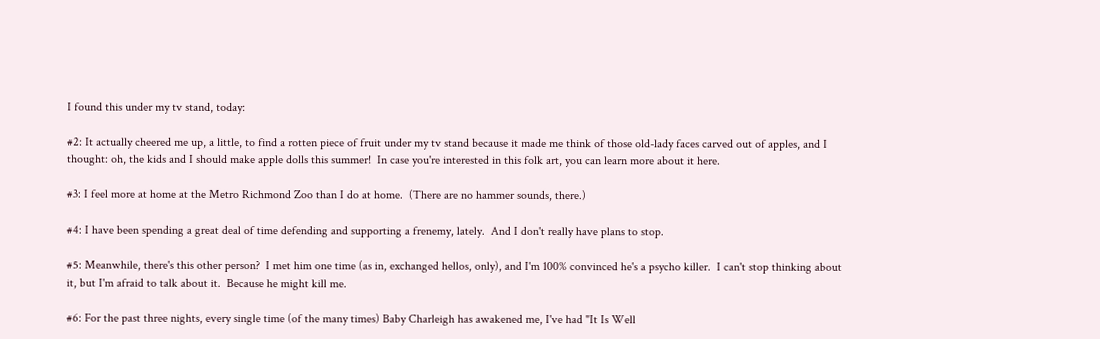I found this under my tv stand, today:

#2: It actually cheered me up, a little, to find a rotten piece of fruit under my tv stand because it made me think of those old-lady faces carved out of apples, and I thought: oh, the kids and I should make apple dolls this summer!  In case you're interested in this folk art, you can learn more about it here.

#3: I feel more at home at the Metro Richmond Zoo than I do at home.  (There are no hammer sounds, there.)

#4: I have been spending a great deal of time defending and supporting a frenemy, lately.  And I don't really have plans to stop.

#5: Meanwhile, there's this other person?  I met him one time (as in, exchanged hellos, only), and I'm 100% convinced he's a psycho killer.  I can't stop thinking about it, but I'm afraid to talk about it.  Because he might kill me.

#6: For the past three nights, every single time (of the many times) Baby Charleigh has awakened me, I've had "It Is Well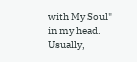with My Soul" in my head.  Usually,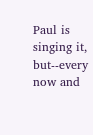Paul is singing it, but--every now and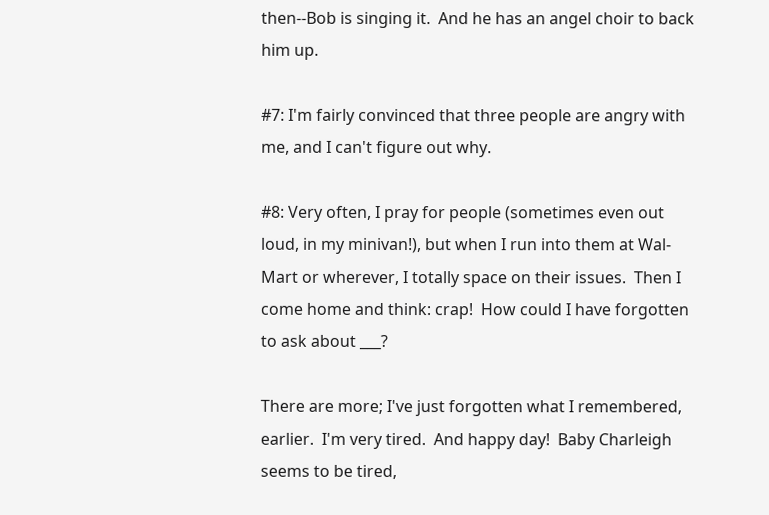then--Bob is singing it.  And he has an angel choir to back him up.

#7: I'm fairly convinced that three people are angry with me, and I can't figure out why.

#8: Very often, I pray for people (sometimes even out loud, in my minivan!), but when I run into them at Wal-Mart or wherever, I totally space on their issues.  Then I come home and think: crap!  How could I have forgotten to ask about ___?

There are more; I've just forgotten what I remembered, earlier.  I'm very tired.  And happy day!  Baby Charleigh seems to be tired,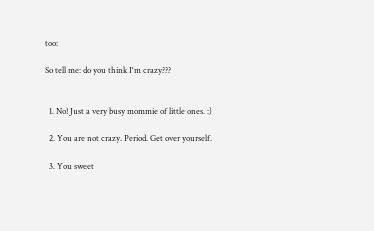too:

So tell me: do you think I'm crazy???


  1. No! Just a very busy mommie of little ones. :)

  2. You are not crazy. Period. Get over yourself.

  3. You sweet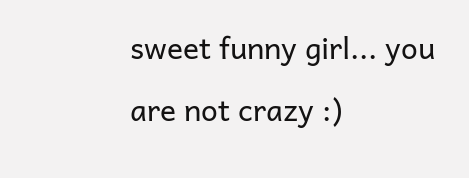sweet funny girl... you are not crazy :)